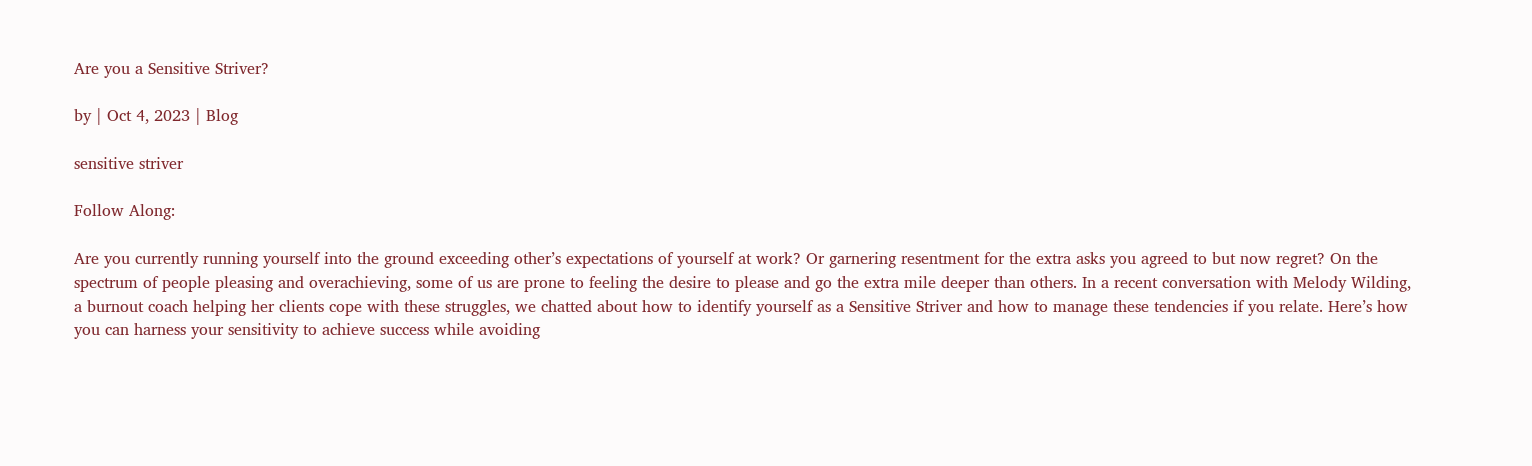Are you a Sensitive Striver?

by | Oct 4, 2023 | Blog

sensitive striver

Follow Along:

Are you currently running yourself into the ground exceeding other’s expectations of yourself at work? Or garnering resentment for the extra asks you agreed to but now regret? On the spectrum of people pleasing and overachieving, some of us are prone to feeling the desire to please and go the extra mile deeper than others. In a recent conversation with Melody Wilding, a burnout coach helping her clients cope with these struggles, we chatted about how to identify yourself as a Sensitive Striver and how to manage these tendencies if you relate. Here’s how you can harness your sensitivity to achieve success while avoiding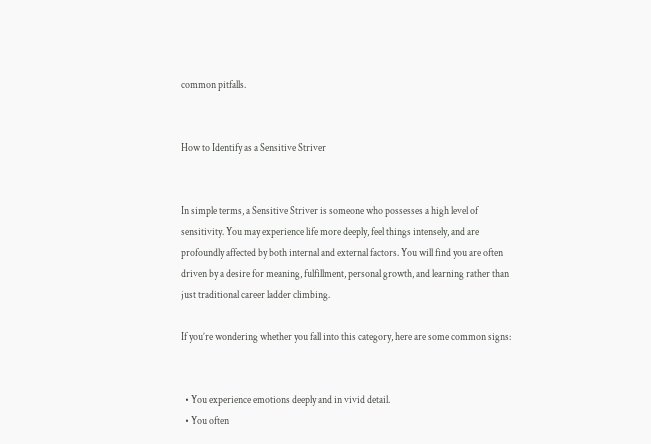common pitfalls.


How to Identify as a Sensitive Striver


In simple terms, a Sensitive Striver is someone who possesses a high level of sensitivity. You may experience life more deeply, feel things intensely, and are profoundly affected by both internal and external factors. You will find you are often driven by a desire for meaning, fulfillment, personal growth, and learning rather than just traditional career ladder climbing.

If you’re wondering whether you fall into this category, here are some common signs:


  • You experience emotions deeply and in vivid detail.
  • You often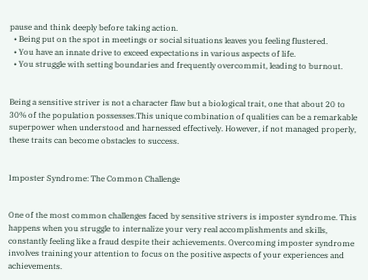pause and think deeply before taking action.
  • Being put on the spot in meetings or social situations leaves you feeling flustered.
  • You have an innate drive to exceed expectations in various aspects of life.
  • You struggle with setting boundaries and frequently overcommit, leading to burnout.


Being a sensitive striver is not a character flaw but a biological trait, one that about 20 to 30% of the population possesses.This unique combination of qualities can be a remarkable superpower when understood and harnessed effectively. However, if not managed properly, these traits can become obstacles to success.


Imposter Syndrome: The Common Challenge


One of the most common challenges faced by sensitive strivers is imposter syndrome. This happens when you struggle to internalize your very real accomplishments and skills, constantly feeling like a fraud despite their achievements. Overcoming imposter syndrome involves training your attention to focus on the positive aspects of your experiences and achievements.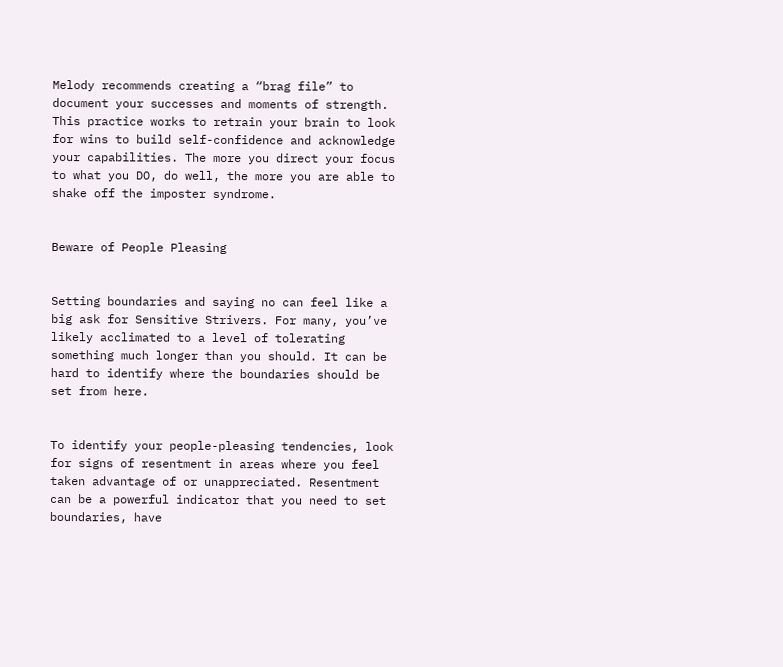Melody recommends creating a “brag file” to document your successes and moments of strength. This practice works to retrain your brain to look for wins to build self-confidence and acknowledge your capabilities. The more you direct your focus to what you DO, do well, the more you are able to shake off the imposter syndrome.


Beware of People Pleasing


Setting boundaries and saying no can feel like a big ask for Sensitive Strivers. For many, you’ve likely acclimated to a level of tolerating something much longer than you should. It can be hard to identify where the boundaries should be set from here.


To identify your people-pleasing tendencies, look for signs of resentment in areas where you feel taken advantage of or unappreciated. Resentment can be a powerful indicator that you need to set boundaries, have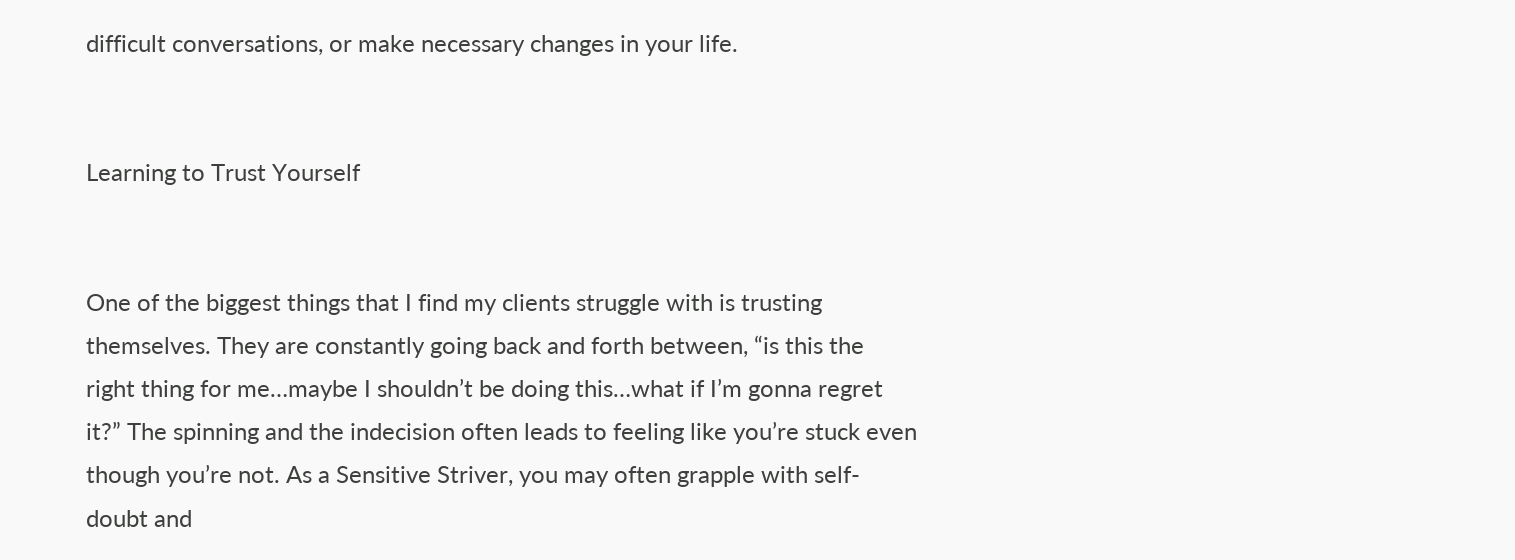difficult conversations, or make necessary changes in your life.


Learning to Trust Yourself


One of the biggest things that I find my clients struggle with is trusting themselves. They are constantly going back and forth between, “is this the right thing for me…maybe I shouldn’t be doing this…what if I’m gonna regret it?” The spinning and the indecision often leads to feeling like you’re stuck even though you’re not. As a Sensitive Striver, you may often grapple with self-doubt and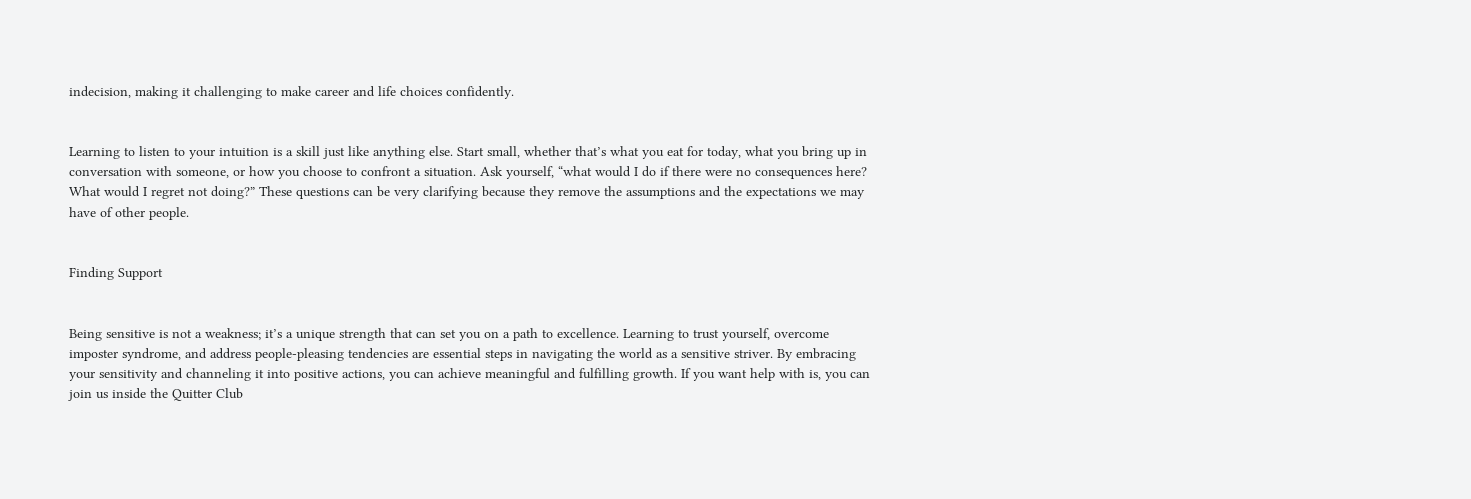indecision, making it challenging to make career and life choices confidently.


Learning to listen to your intuition is a skill just like anything else. Start small, whether that’s what you eat for today, what you bring up in conversation with someone, or how you choose to confront a situation. Ask yourself, “what would I do if there were no consequences here? What would I regret not doing?” These questions can be very clarifying because they remove the assumptions and the expectations we may have of other people.


Finding Support


Being sensitive is not a weakness; it’s a unique strength that can set you on a path to excellence. Learning to trust yourself, overcome imposter syndrome, and address people-pleasing tendencies are essential steps in navigating the world as a sensitive striver. By embracing your sensitivity and channeling it into positive actions, you can achieve meaningful and fulfilling growth. If you want help with is, you can join us inside the Quitter Club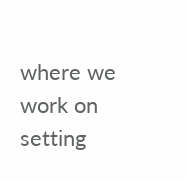where we work on setting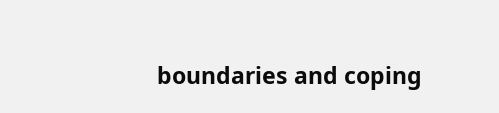boundaries and coping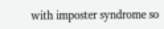with imposter syndrome so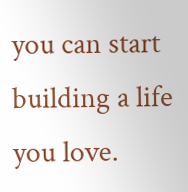you can start building a life you love.